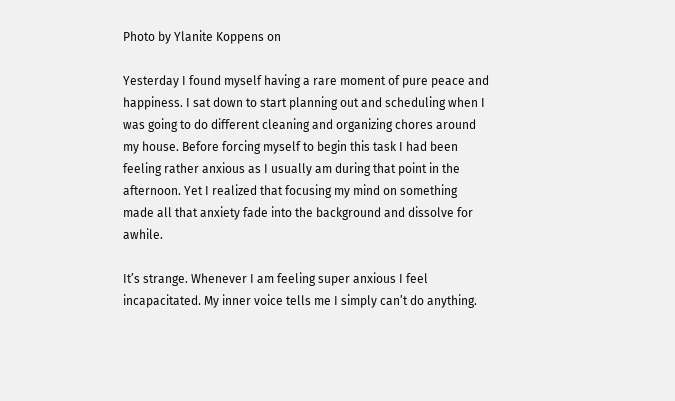Photo by Ylanite Koppens on

Yesterday I found myself having a rare moment of pure peace and happiness. I sat down to start planning out and scheduling when I was going to do different cleaning and organizing chores around my house. Before forcing myself to begin this task I had been feeling rather anxious as I usually am during that point in the afternoon. Yet I realized that focusing my mind on something made all that anxiety fade into the background and dissolve for awhile.

It’s strange. Whenever I am feeling super anxious I feel incapacitated. My inner voice tells me I simply can’t do anything.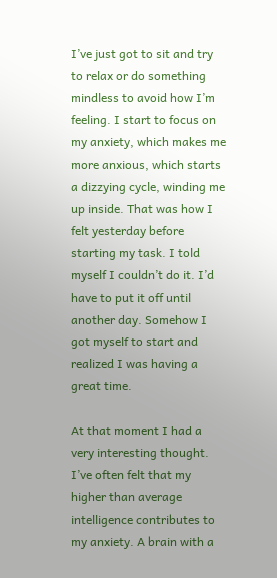I’ve just got to sit and try to relax or do something mindless to avoid how I’m feeling. I start to focus on my anxiety, which makes me more anxious, which starts a dizzying cycle, winding me up inside. That was how I felt yesterday before starting my task. I told myself I couldn’t do it. I’d have to put it off until another day. Somehow I got myself to start and realized I was having a great time.

At that moment I had a very interesting thought. I’ve often felt that my higher than average intelligence contributes to my anxiety. A brain with a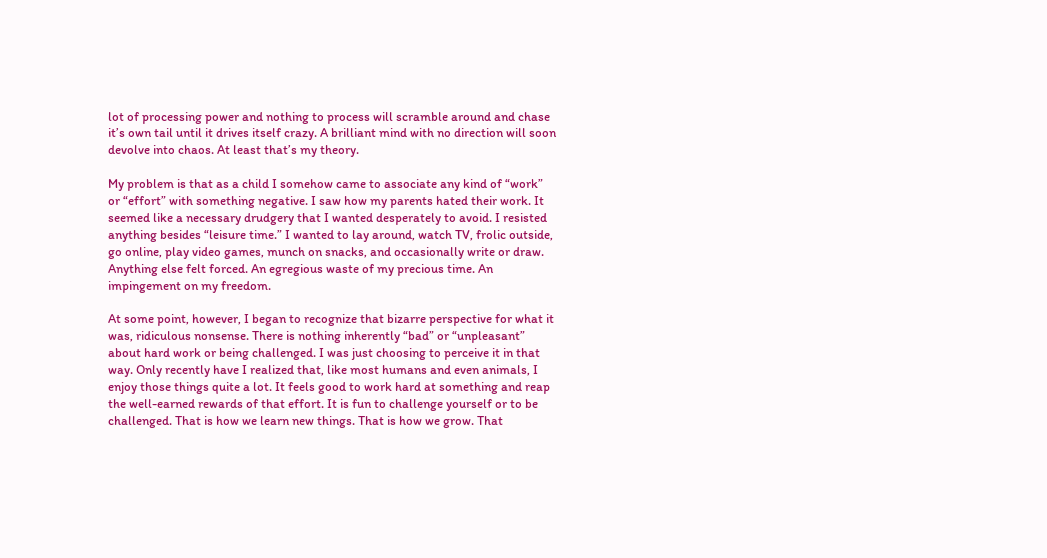lot of processing power and nothing to process will scramble around and chase it’s own tail until it drives itself crazy. A brilliant mind with no direction will soon devolve into chaos. At least that’s my theory.

My problem is that as a child I somehow came to associate any kind of “work” or “effort” with something negative. I saw how my parents hated their work. It seemed like a necessary drudgery that I wanted desperately to avoid. I resisted anything besides “leisure time.” I wanted to lay around, watch TV, frolic outside, go online, play video games, munch on snacks, and occasionally write or draw. Anything else felt forced. An egregious waste of my precious time. An impingement on my freedom.

At some point, however, I began to recognize that bizarre perspective for what it was, ridiculous nonsense. There is nothing inherently “bad” or “unpleasant” about hard work or being challenged. I was just choosing to perceive it in that way. Only recently have I realized that, like most humans and even animals, I enjoy those things quite a lot. It feels good to work hard at something and reap the well-earned rewards of that effort. It is fun to challenge yourself or to be challenged. That is how we learn new things. That is how we grow. That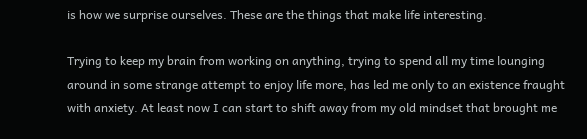is how we surprise ourselves. These are the things that make life interesting.

Trying to keep my brain from working on anything, trying to spend all my time lounging around in some strange attempt to enjoy life more, has led me only to an existence fraught with anxiety. At least now I can start to shift away from my old mindset that brought me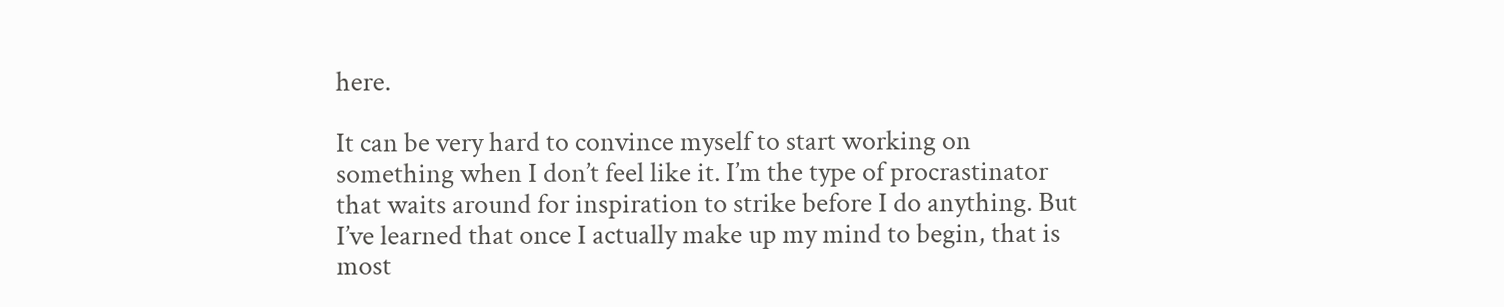here.

It can be very hard to convince myself to start working on something when I don’t feel like it. I’m the type of procrastinator that waits around for inspiration to strike before I do anything. But I’ve learned that once I actually make up my mind to begin, that is most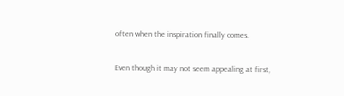often when the inspiration finally comes.

Even though it may not seem appealing at first,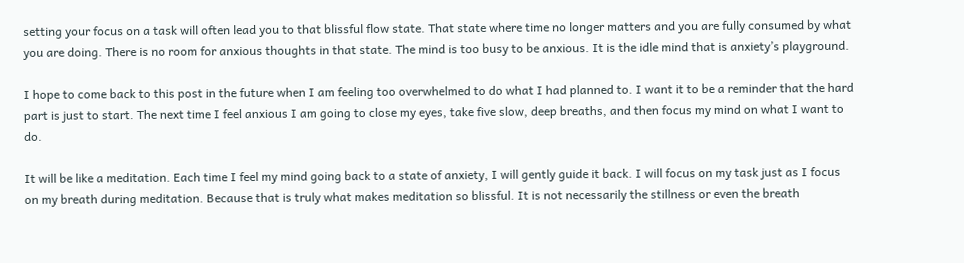setting your focus on a task will often lead you to that blissful flow state. That state where time no longer matters and you are fully consumed by what you are doing. There is no room for anxious thoughts in that state. The mind is too busy to be anxious. It is the idle mind that is anxiety’s playground.

I hope to come back to this post in the future when I am feeling too overwhelmed to do what I had planned to. I want it to be a reminder that the hard part is just to start. The next time I feel anxious I am going to close my eyes, take five slow, deep breaths, and then focus my mind on what I want to do.

It will be like a meditation. Each time I feel my mind going back to a state of anxiety, I will gently guide it back. I will focus on my task just as I focus on my breath during meditation. Because that is truly what makes meditation so blissful. It is not necessarily the stillness or even the breath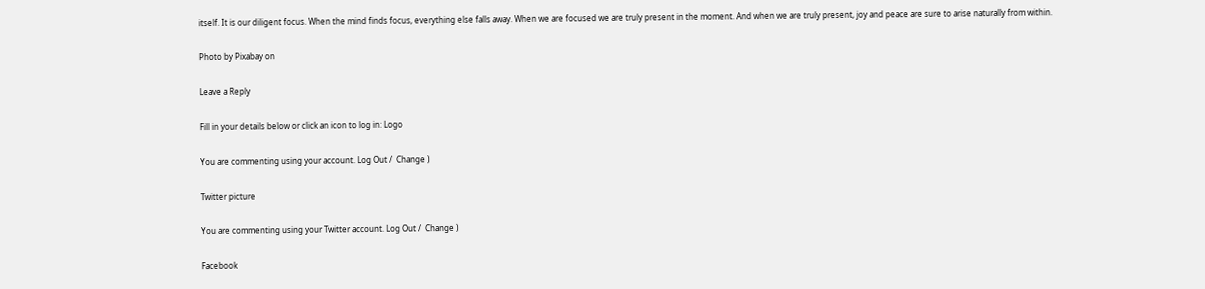itself. It is our diligent focus. When the mind finds focus, everything else falls away. When we are focused we are truly present in the moment. And when we are truly present, joy and peace are sure to arise naturally from within.

Photo by Pixabay on

Leave a Reply

Fill in your details below or click an icon to log in: Logo

You are commenting using your account. Log Out /  Change )

Twitter picture

You are commenting using your Twitter account. Log Out /  Change )

Facebook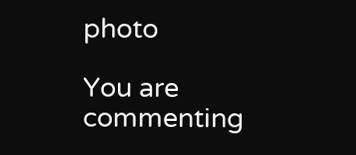photo

You are commenting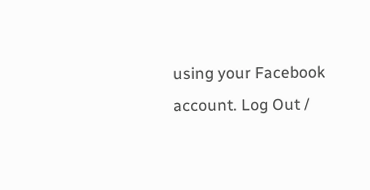using your Facebook account. Log Out /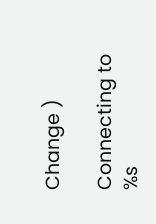Change )

Connecting to %s